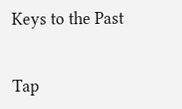Keys to the Past


Tap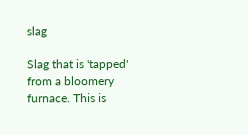slag

Slag that is 'tapped' from a bloomery furnace. This is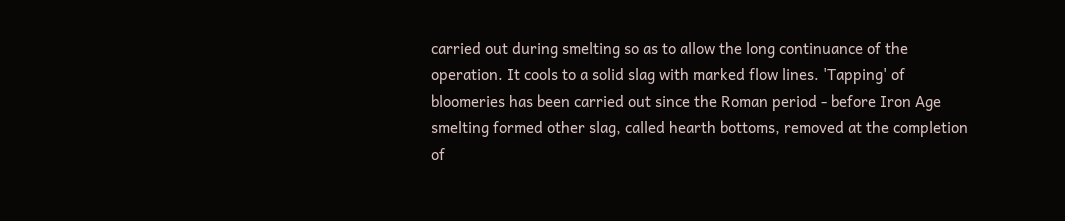carried out during smelting so as to allow the long continuance of the operation. It cools to a solid slag with marked flow lines. 'Tapping' of bloomeries has been carried out since the Roman period - before Iron Age smelting formed other slag, called hearth bottoms, removed at the completion of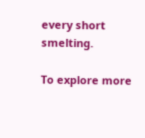every short smelting.

To explore more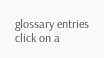glossary entries click on a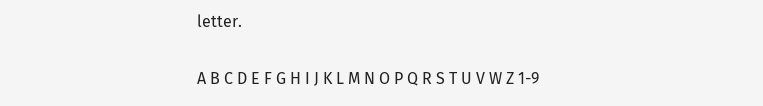letter.

A B C D E F G H I J K L M N O P Q R S T U V W Z 1-9